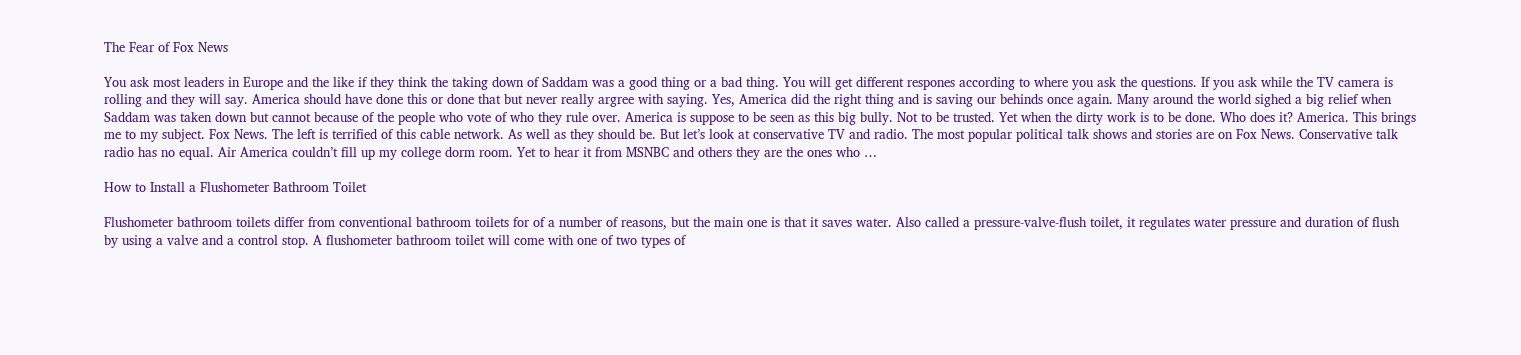The Fear of Fox News

You ask most leaders in Europe and the like if they think the taking down of Saddam was a good thing or a bad thing. You will get different respones according to where you ask the questions. If you ask while the TV camera is rolling and they will say. America should have done this or done that but never really argree with saying. Yes, America did the right thing and is saving our behinds once again. Many around the world sighed a big relief when Saddam was taken down but cannot because of the people who vote of who they rule over. America is suppose to be seen as this big bully. Not to be trusted. Yet when the dirty work is to be done. Who does it? America. This brings me to my subject. Fox News. The left is terrified of this cable network. As well as they should be. But let’s look at conservative TV and radio. The most popular political talk shows and stories are on Fox News. Conservative talk radio has no equal. Air America couldn’t fill up my college dorm room. Yet to hear it from MSNBC and others they are the ones who …

How to Install a Flushometer Bathroom Toilet

Flushometer bathroom toilets differ from conventional bathroom toilets for of a number of reasons, but the main one is that it saves water. Also called a pressure-valve-flush toilet, it regulates water pressure and duration of flush by using a valve and a control stop. A flushometer bathroom toilet will come with one of two types of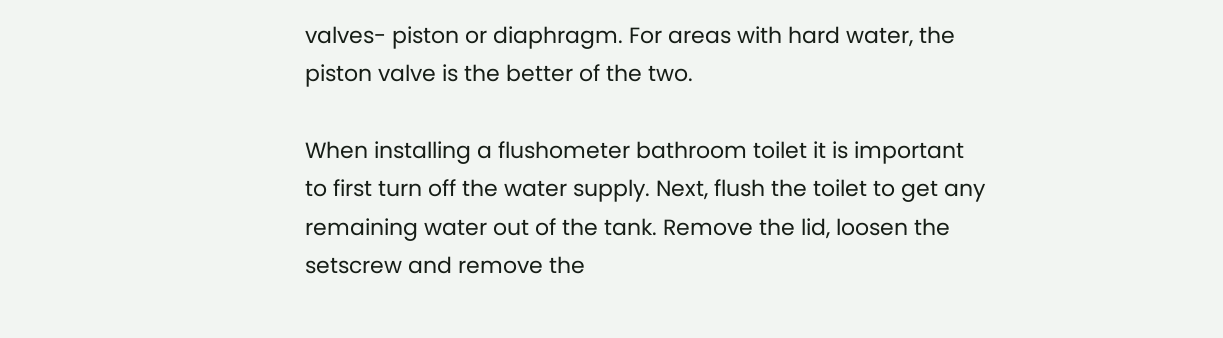valves- piston or diaphragm. For areas with hard water, the piston valve is the better of the two.

When installing a flushometer bathroom toilet it is important to first turn off the water supply. Next, flush the toilet to get any remaining water out of the tank. Remove the lid, loosen the setscrew and remove the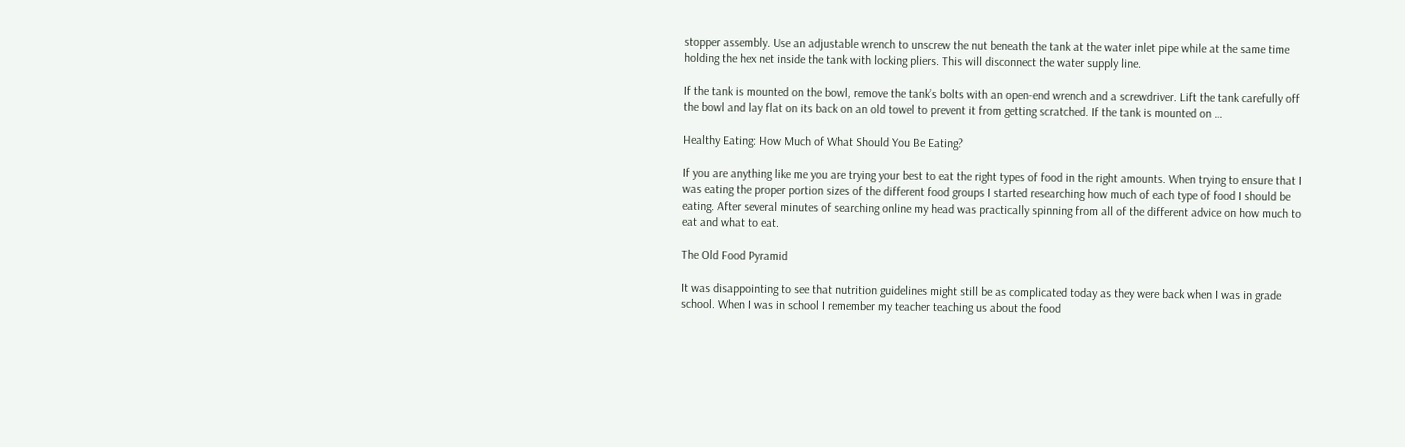stopper assembly. Use an adjustable wrench to unscrew the nut beneath the tank at the water inlet pipe while at the same time holding the hex net inside the tank with locking pliers. This will disconnect the water supply line.

If the tank is mounted on the bowl, remove the tank’s bolts with an open-end wrench and a screwdriver. Lift the tank carefully off the bowl and lay flat on its back on an old towel to prevent it from getting scratched. If the tank is mounted on …

Healthy Eating: How Much of What Should You Be Eating?

If you are anything like me you are trying your best to eat the right types of food in the right amounts. When trying to ensure that I was eating the proper portion sizes of the different food groups I started researching how much of each type of food I should be eating. After several minutes of searching online my head was practically spinning from all of the different advice on how much to eat and what to eat.

The Old Food Pyramid

It was disappointing to see that nutrition guidelines might still be as complicated today as they were back when I was in grade school. When I was in school I remember my teacher teaching us about the food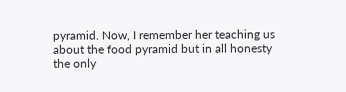pyramid. Now, I remember her teaching us about the food pyramid but in all honesty the only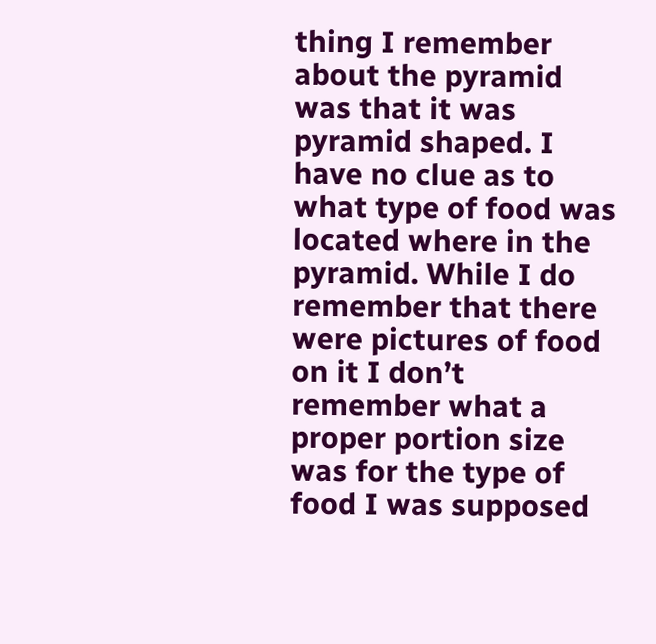thing I remember about the pyramid was that it was pyramid shaped. I have no clue as to what type of food was located where in the pyramid. While I do remember that there were pictures of food on it I don’t remember what a proper portion size was for the type of food I was supposed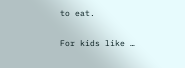to eat.

For kids like …